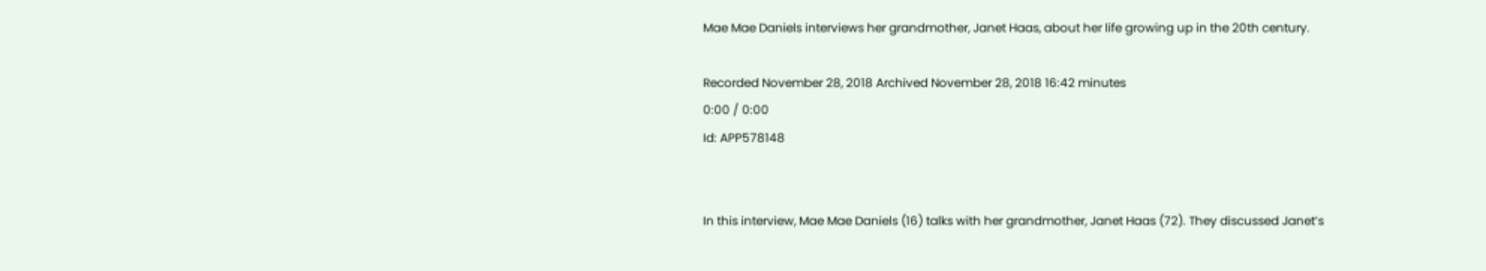Mae Mae Daniels interviews her grandmother, Janet Haas, about her life growing up in the 20th century.

Recorded November 28, 2018 Archived November 28, 2018 16:42 minutes
0:00 / 0:00
Id: APP578148


In this interview, Mae Mae Daniels (16) talks with her grandmother, Janet Haas (72). They discussed Janet’s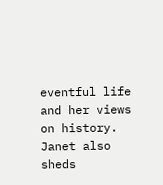eventful life and her views on history. Janet also sheds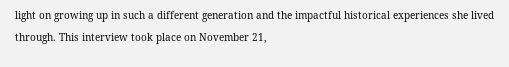light on growing up in such a different generation and the impactful historical experiences she lived through. This interview took place on November 21,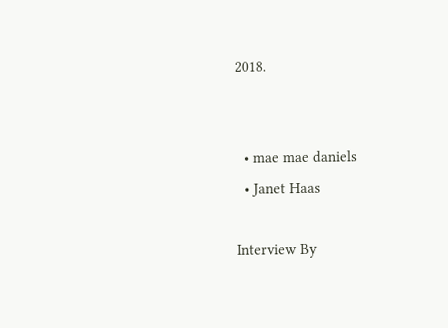2018.


  • mae mae daniels
  • Janet Haas

Interview By